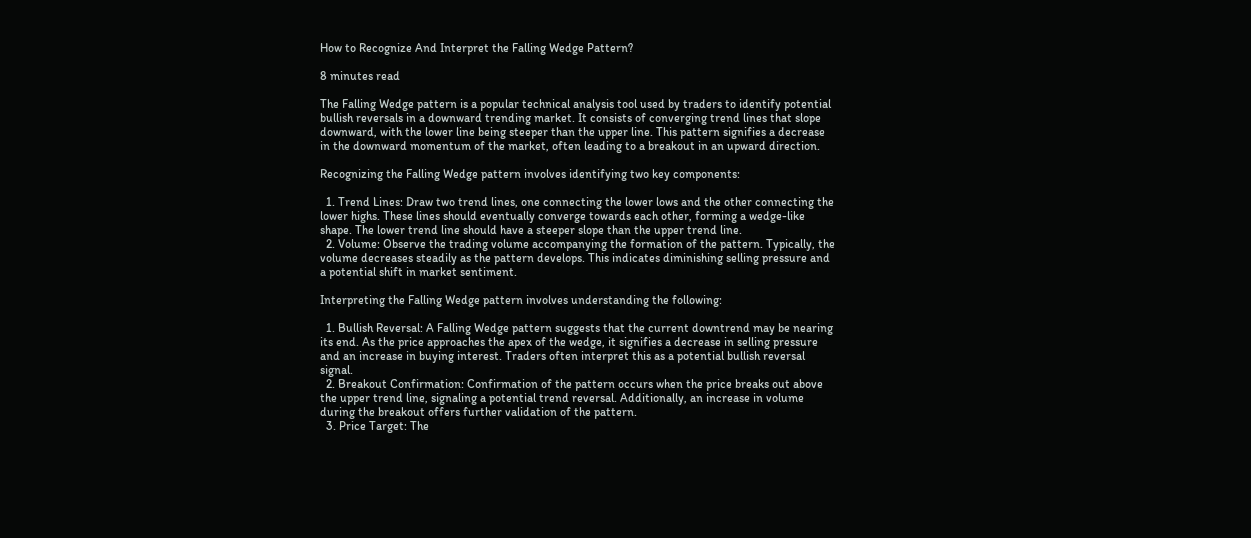How to Recognize And Interpret the Falling Wedge Pattern?

8 minutes read

The Falling Wedge pattern is a popular technical analysis tool used by traders to identify potential bullish reversals in a downward trending market. It consists of converging trend lines that slope downward, with the lower line being steeper than the upper line. This pattern signifies a decrease in the downward momentum of the market, often leading to a breakout in an upward direction.

Recognizing the Falling Wedge pattern involves identifying two key components:

  1. Trend Lines: Draw two trend lines, one connecting the lower lows and the other connecting the lower highs. These lines should eventually converge towards each other, forming a wedge-like shape. The lower trend line should have a steeper slope than the upper trend line.
  2. Volume: Observe the trading volume accompanying the formation of the pattern. Typically, the volume decreases steadily as the pattern develops. This indicates diminishing selling pressure and a potential shift in market sentiment.

Interpreting the Falling Wedge pattern involves understanding the following:

  1. Bullish Reversal: A Falling Wedge pattern suggests that the current downtrend may be nearing its end. As the price approaches the apex of the wedge, it signifies a decrease in selling pressure and an increase in buying interest. Traders often interpret this as a potential bullish reversal signal.
  2. Breakout Confirmation: Confirmation of the pattern occurs when the price breaks out above the upper trend line, signaling a potential trend reversal. Additionally, an increase in volume during the breakout offers further validation of the pattern.
  3. Price Target: The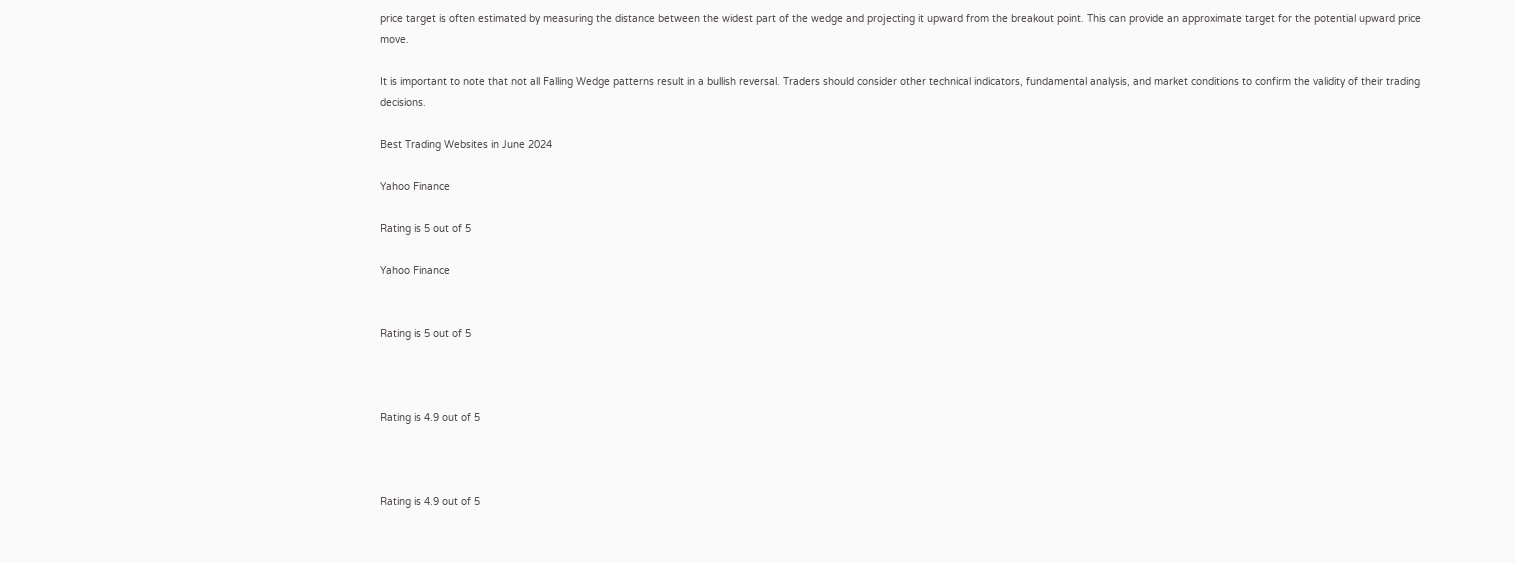price target is often estimated by measuring the distance between the widest part of the wedge and projecting it upward from the breakout point. This can provide an approximate target for the potential upward price move.

It is important to note that not all Falling Wedge patterns result in a bullish reversal. Traders should consider other technical indicators, fundamental analysis, and market conditions to confirm the validity of their trading decisions.

Best Trading Websites in June 2024

Yahoo Finance

Rating is 5 out of 5

Yahoo Finance


Rating is 5 out of 5



Rating is 4.9 out of 5



Rating is 4.9 out of 5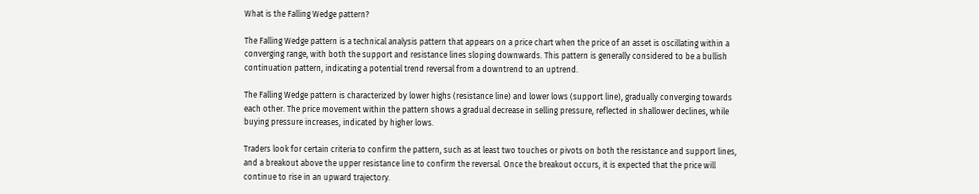What is the Falling Wedge pattern?

The Falling Wedge pattern is a technical analysis pattern that appears on a price chart when the price of an asset is oscillating within a converging range, with both the support and resistance lines sloping downwards. This pattern is generally considered to be a bullish continuation pattern, indicating a potential trend reversal from a downtrend to an uptrend.

The Falling Wedge pattern is characterized by lower highs (resistance line) and lower lows (support line), gradually converging towards each other. The price movement within the pattern shows a gradual decrease in selling pressure, reflected in shallower declines, while buying pressure increases, indicated by higher lows.

Traders look for certain criteria to confirm the pattern, such as at least two touches or pivots on both the resistance and support lines, and a breakout above the upper resistance line to confirm the reversal. Once the breakout occurs, it is expected that the price will continue to rise in an upward trajectory.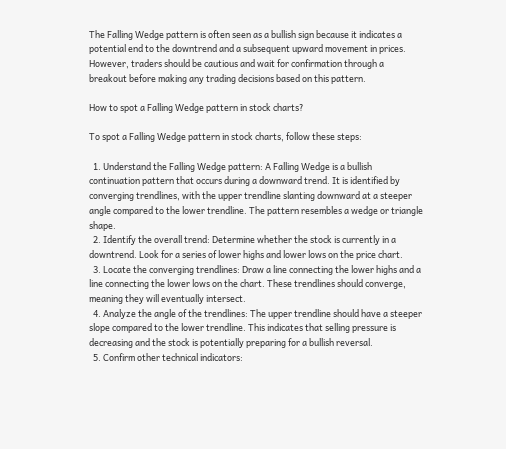The Falling Wedge pattern is often seen as a bullish sign because it indicates a potential end to the downtrend and a subsequent upward movement in prices. However, traders should be cautious and wait for confirmation through a breakout before making any trading decisions based on this pattern.

How to spot a Falling Wedge pattern in stock charts?

To spot a Falling Wedge pattern in stock charts, follow these steps:

  1. Understand the Falling Wedge pattern: A Falling Wedge is a bullish continuation pattern that occurs during a downward trend. It is identified by converging trendlines, with the upper trendline slanting downward at a steeper angle compared to the lower trendline. The pattern resembles a wedge or triangle shape.
  2. Identify the overall trend: Determine whether the stock is currently in a downtrend. Look for a series of lower highs and lower lows on the price chart.
  3. Locate the converging trendlines: Draw a line connecting the lower highs and a line connecting the lower lows on the chart. These trendlines should converge, meaning they will eventually intersect.
  4. Analyze the angle of the trendlines: The upper trendline should have a steeper slope compared to the lower trendline. This indicates that selling pressure is decreasing and the stock is potentially preparing for a bullish reversal.
  5. Confirm other technical indicators: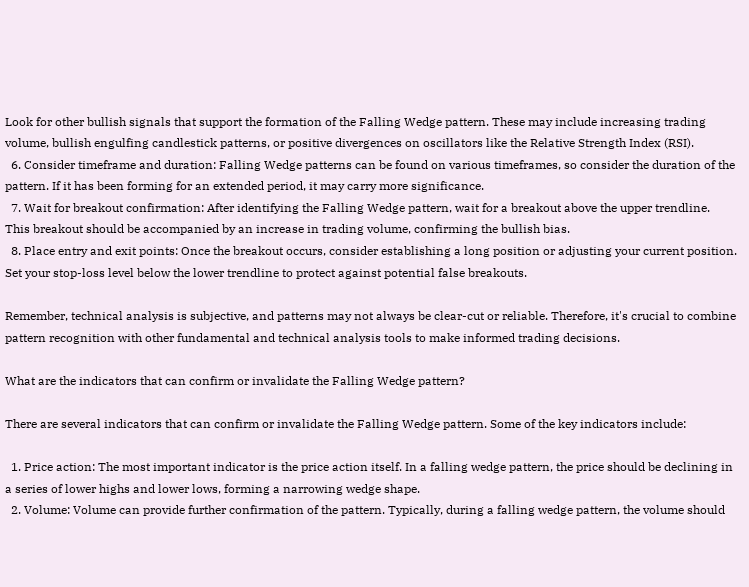Look for other bullish signals that support the formation of the Falling Wedge pattern. These may include increasing trading volume, bullish engulfing candlestick patterns, or positive divergences on oscillators like the Relative Strength Index (RSI).
  6. Consider timeframe and duration: Falling Wedge patterns can be found on various timeframes, so consider the duration of the pattern. If it has been forming for an extended period, it may carry more significance.
  7. Wait for breakout confirmation: After identifying the Falling Wedge pattern, wait for a breakout above the upper trendline. This breakout should be accompanied by an increase in trading volume, confirming the bullish bias.
  8. Place entry and exit points: Once the breakout occurs, consider establishing a long position or adjusting your current position. Set your stop-loss level below the lower trendline to protect against potential false breakouts.

Remember, technical analysis is subjective, and patterns may not always be clear-cut or reliable. Therefore, it's crucial to combine pattern recognition with other fundamental and technical analysis tools to make informed trading decisions.

What are the indicators that can confirm or invalidate the Falling Wedge pattern?

There are several indicators that can confirm or invalidate the Falling Wedge pattern. Some of the key indicators include:

  1. Price action: The most important indicator is the price action itself. In a falling wedge pattern, the price should be declining in a series of lower highs and lower lows, forming a narrowing wedge shape.
  2. Volume: Volume can provide further confirmation of the pattern. Typically, during a falling wedge pattern, the volume should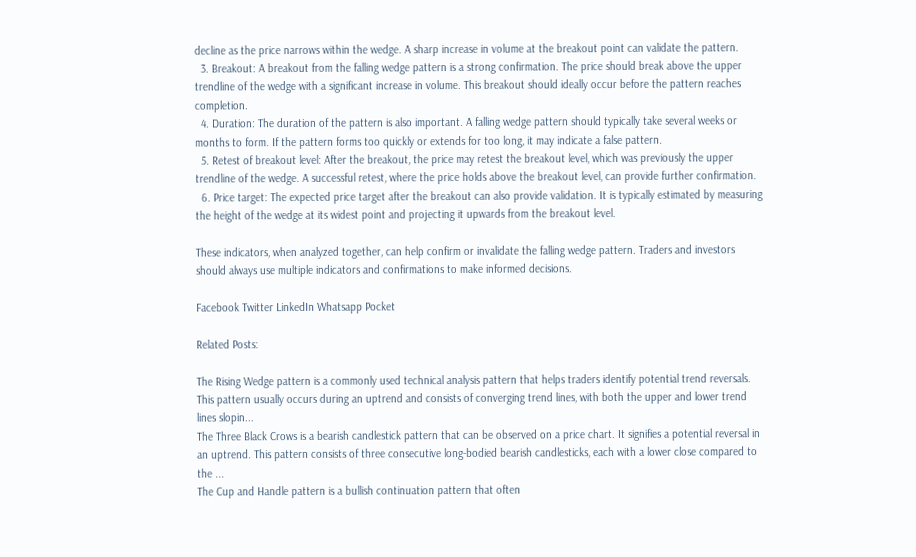decline as the price narrows within the wedge. A sharp increase in volume at the breakout point can validate the pattern.
  3. Breakout: A breakout from the falling wedge pattern is a strong confirmation. The price should break above the upper trendline of the wedge with a significant increase in volume. This breakout should ideally occur before the pattern reaches completion.
  4. Duration: The duration of the pattern is also important. A falling wedge pattern should typically take several weeks or months to form. If the pattern forms too quickly or extends for too long, it may indicate a false pattern.
  5. Retest of breakout level: After the breakout, the price may retest the breakout level, which was previously the upper trendline of the wedge. A successful retest, where the price holds above the breakout level, can provide further confirmation.
  6. Price target: The expected price target after the breakout can also provide validation. It is typically estimated by measuring the height of the wedge at its widest point and projecting it upwards from the breakout level.

These indicators, when analyzed together, can help confirm or invalidate the falling wedge pattern. Traders and investors should always use multiple indicators and confirmations to make informed decisions.

Facebook Twitter LinkedIn Whatsapp Pocket

Related Posts:

The Rising Wedge pattern is a commonly used technical analysis pattern that helps traders identify potential trend reversals. This pattern usually occurs during an uptrend and consists of converging trend lines, with both the upper and lower trend lines slopin...
The Three Black Crows is a bearish candlestick pattern that can be observed on a price chart. It signifies a potential reversal in an uptrend. This pattern consists of three consecutive long-bodied bearish candlesticks, each with a lower close compared to the ...
The Cup and Handle pattern is a bullish continuation pattern that often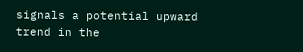signals a potential upward trend in the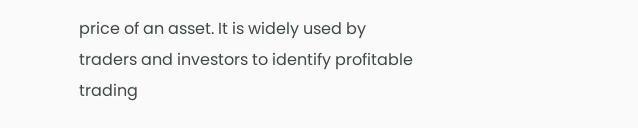price of an asset. It is widely used by traders and investors to identify profitable trading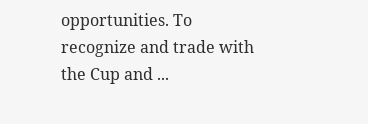opportunities. To recognize and trade with the Cup and ...